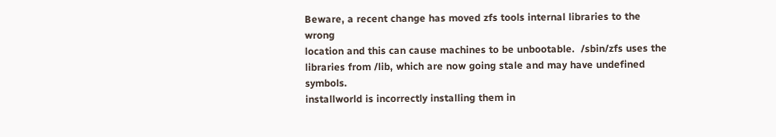Beware, a recent change has moved zfs tools internal libraries to the wrong
location and this can cause machines to be unbootable.  /sbin/zfs uses the
libraries from /lib, which are now going stale and may have undefined symbols.
installworld is incorrectly installing them in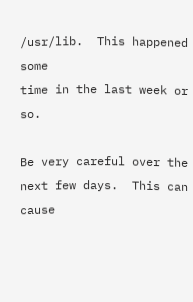/usr/lib.  This happened some
time in the last week or so.

Be very careful over the next few days.  This can cause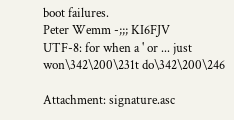boot failures.
Peter Wemm -;;; KI6FJV
UTF-8: for when a ' or ... just won\342\200\231t do\342\200\246

Attachment: signature.asc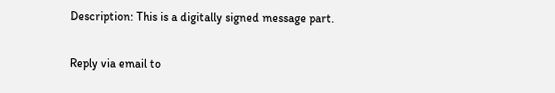Description: This is a digitally signed message part.

Reply via email to